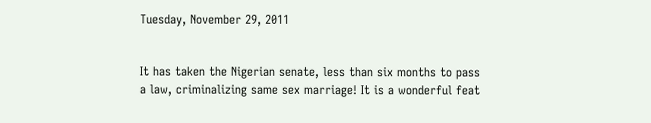Tuesday, November 29, 2011


It has taken the Nigerian senate, less than six months to pass a law, criminalizing same sex marriage! It is a wonderful feat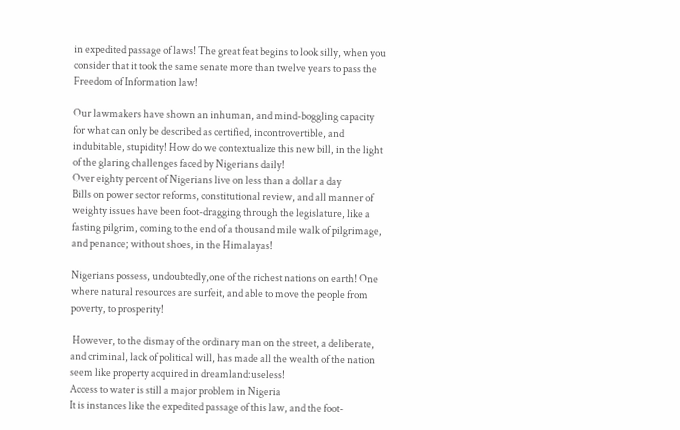in expedited passage of laws! The great feat begins to look silly, when you consider that it took the same senate more than twelve years to pass the Freedom of Information law!

Our lawmakers have shown an inhuman, and mind-boggling capacity for what can only be described as certified, incontrovertible, and indubitable, stupidity! How do we contextualize this new bill, in the light of the glaring challenges faced by Nigerians daily!
Over eighty percent of Nigerians live on less than a dollar a day
Bills on power sector reforms, constitutional review, and all manner of weighty issues have been foot-dragging through the legislature, like a fasting pilgrim, coming to the end of a thousand mile walk of pilgrimage, and penance; without shoes, in the Himalayas!

Nigerians possess, undoubtedly,one of the richest nations on earth! One where natural resources are surfeit, and able to move the people from poverty, to prosperity!

 However, to the dismay of the ordinary man on the street, a deliberate, and criminal, lack of political will, has made all the wealth of the nation seem like property acquired in dreamland:useless!
Access to water is still a major problem in Nigeria
It is instances like the expedited passage of this law, and the foot-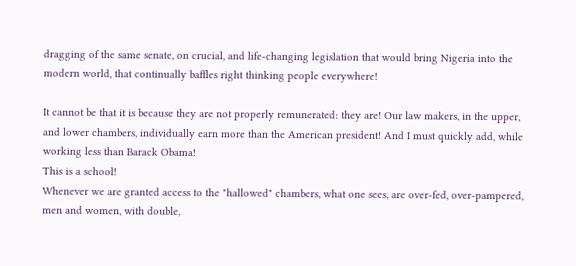dragging of the same senate, on crucial, and life-changing legislation that would bring Nigeria into the modern world, that continually baffles right thinking people everywhere!

It cannot be that it is because they are not properly remunerated: they are! Our law makers, in the upper, and lower chambers, individually earn more than the American president! And I must quickly add, while working less than Barack Obama!
This is a school!
Whenever we are granted access to the "hallowed" chambers, what one sees, are over-fed, over-pampered, men and women, with double,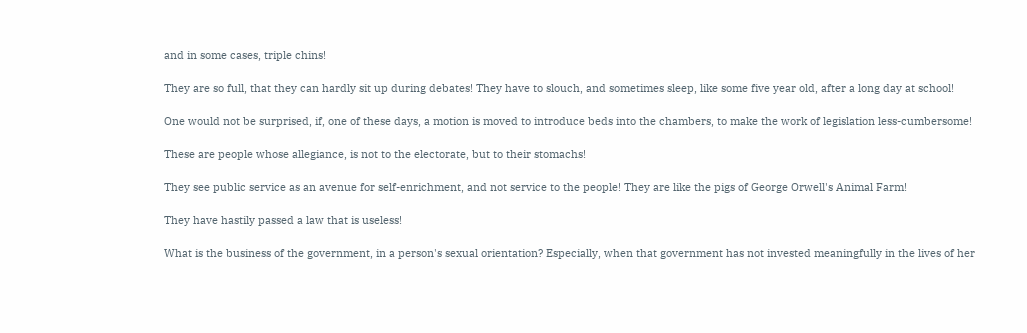and in some cases, triple chins!

They are so full, that they can hardly sit up during debates! They have to slouch, and sometimes sleep, like some five year old, after a long day at school!

One would not be surprised, if, one of these days, a motion is moved to introduce beds into the chambers, to make the work of legislation less-cumbersome!

These are people whose allegiance, is not to the electorate, but to their stomachs!

They see public service as an avenue for self-enrichment, and not service to the people! They are like the pigs of George Orwell's Animal Farm!

They have hastily passed a law that is useless!

What is the business of the government, in a person's sexual orientation? Especially, when that government has not invested meaningfully in the lives of her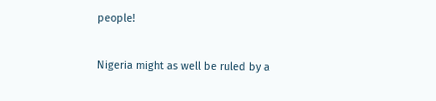people!

Nigeria might as well be ruled by a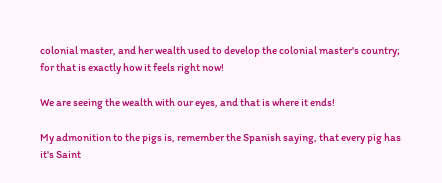colonial master, and her wealth used to develop the colonial master's country; for that is exactly how it feels right now!

We are seeing the wealth with our eyes, and that is where it ends!

My admonition to the pigs is, remember the Spanish saying, that every pig has it's Saint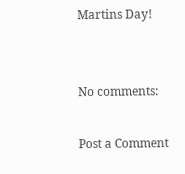Martins Day!


No comments:

Post a Comment